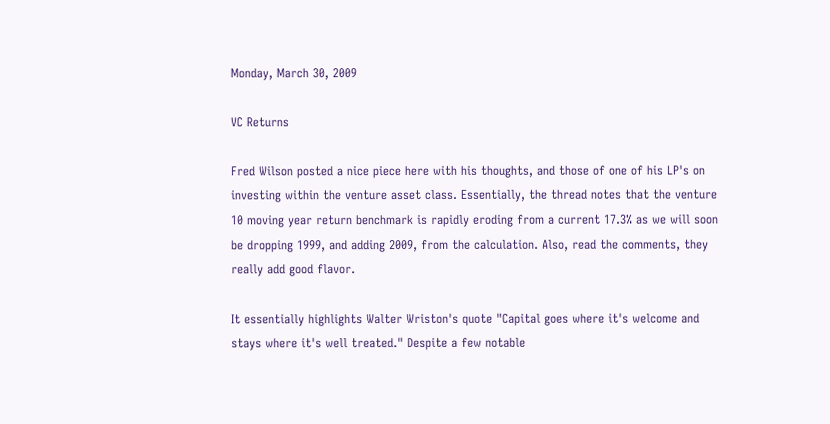Monday, March 30, 2009

VC Returns

Fred Wilson posted a nice piece here with his thoughts, and those of one of his LP's on investing within the venture asset class. Essentially, the thread notes that the venture 10 moving year return benchmark is rapidly eroding from a current 17.3% as we will soon be dropping 1999, and adding 2009, from the calculation. Also, read the comments, they really add good flavor.

It essentially highlights Walter Wriston's quote "Capital goes where it's welcome and stays where it's well treated." Despite a few notable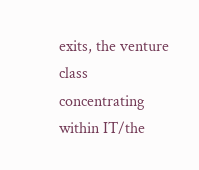exits, the venture class concentrating within IT/the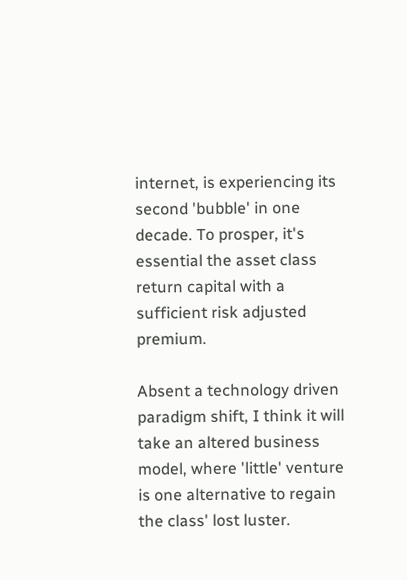internet, is experiencing its second 'bubble' in one decade. To prosper, it's essential the asset class return capital with a sufficient risk adjusted premium.

Absent a technology driven paradigm shift, I think it will take an altered business model, where 'little' venture is one alternative to regain the class' lost luster.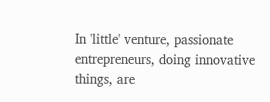In 'little' venture, passionate entrepreneurs, doing innovative things, are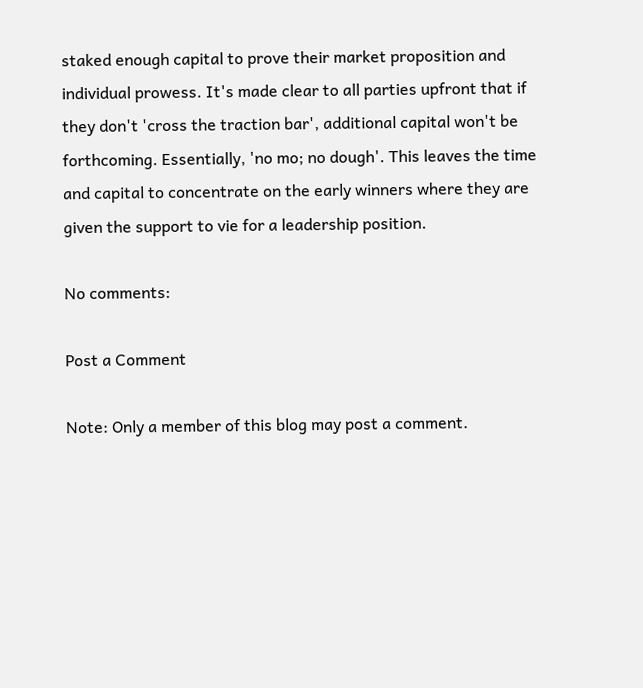staked enough capital to prove their market proposition and individual prowess. It's made clear to all parties upfront that if they don't 'cross the traction bar', additional capital won't be forthcoming. Essentially, 'no mo; no dough'. This leaves the time and capital to concentrate on the early winners where they are given the support to vie for a leadership position.

No comments:

Post a Comment

Note: Only a member of this blog may post a comment.